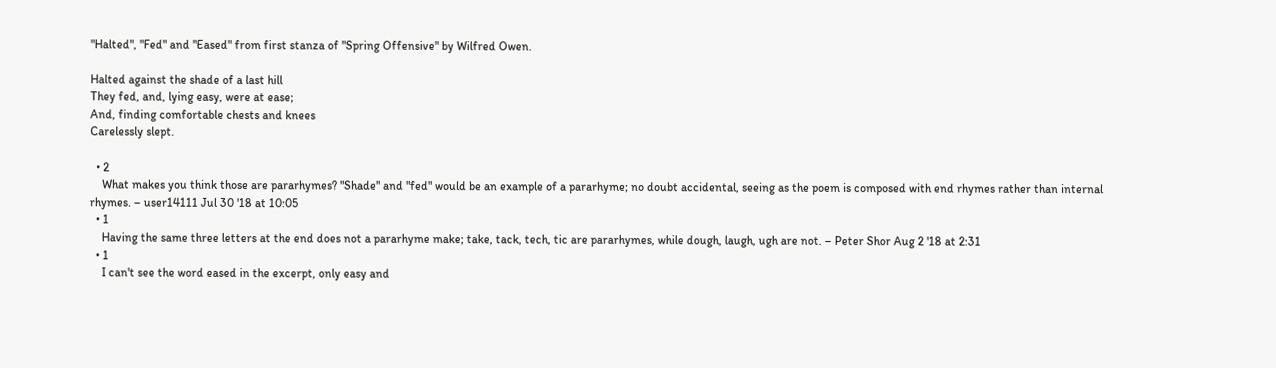"Halted", "Fed" and "Eased" from first stanza of "Spring Offensive" by Wilfred Owen.

Halted against the shade of a last hill
They fed, and, lying easy, were at ease;
And, finding comfortable chests and knees
Carelessly slept.

  • 2
    What makes you think those are pararhymes? "Shade" and "fed" would be an example of a pararhyme; no doubt accidental, seeing as the poem is composed with end rhymes rather than internal rhymes. – user14111 Jul 30 '18 at 10:05
  • 1
    Having the same three letters at the end does not a pararhyme make; take, tack, tech, tic are pararhymes, while dough, laugh, ugh are not. – Peter Shor Aug 2 '18 at 2:31
  • 1
    I can't see the word eased in the excerpt, only easy and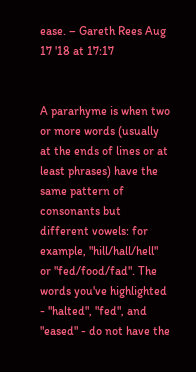ease. – Gareth Rees Aug 17 '18 at 17:17


A pararhyme is when two or more words (usually at the ends of lines or at least phrases) have the same pattern of consonants but different vowels: for example, "hill/hall/hell" or "fed/food/fad". The words you've highlighted - "halted", "fed", and "eased" - do not have the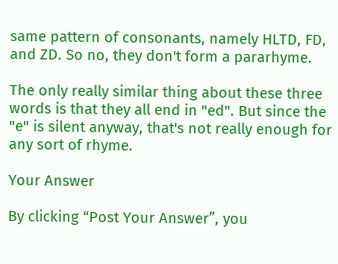same pattern of consonants, namely HLTD, FD, and ZD. So no, they don't form a pararhyme.

The only really similar thing about these three words is that they all end in "ed". But since the "e" is silent anyway, that's not really enough for any sort of rhyme.

Your Answer

By clicking “Post Your Answer”, you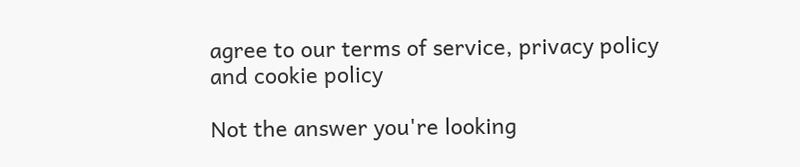agree to our terms of service, privacy policy and cookie policy

Not the answer you're looking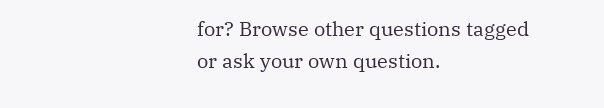for? Browse other questions tagged or ask your own question.